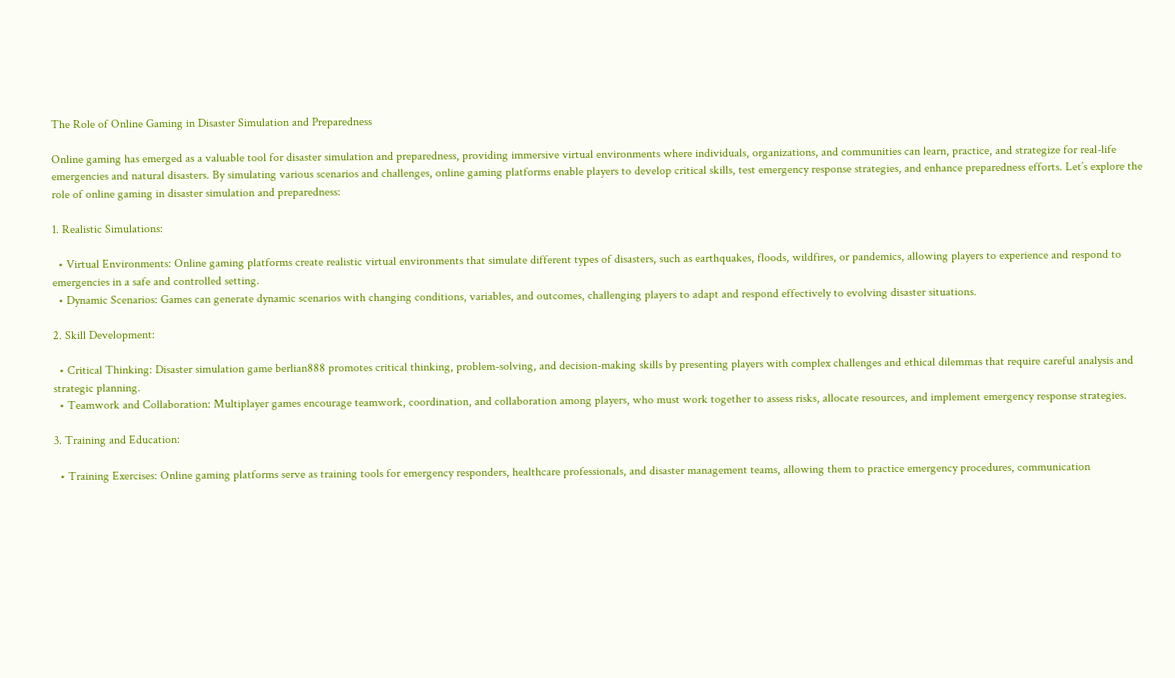The Role of Online Gaming in Disaster Simulation and Preparedness

Online gaming has emerged as a valuable tool for disaster simulation and preparedness, providing immersive virtual environments where individuals, organizations, and communities can learn, practice, and strategize for real-life emergencies and natural disasters. By simulating various scenarios and challenges, online gaming platforms enable players to develop critical skills, test emergency response strategies, and enhance preparedness efforts. Let’s explore the role of online gaming in disaster simulation and preparedness:

1. Realistic Simulations:

  • Virtual Environments: Online gaming platforms create realistic virtual environments that simulate different types of disasters, such as earthquakes, floods, wildfires, or pandemics, allowing players to experience and respond to emergencies in a safe and controlled setting.
  • Dynamic Scenarios: Games can generate dynamic scenarios with changing conditions, variables, and outcomes, challenging players to adapt and respond effectively to evolving disaster situations.

2. Skill Development:

  • Critical Thinking: Disaster simulation game berlian888 promotes critical thinking, problem-solving, and decision-making skills by presenting players with complex challenges and ethical dilemmas that require careful analysis and strategic planning.
  • Teamwork and Collaboration: Multiplayer games encourage teamwork, coordination, and collaboration among players, who must work together to assess risks, allocate resources, and implement emergency response strategies.

3. Training and Education:

  • Training Exercises: Online gaming platforms serve as training tools for emergency responders, healthcare professionals, and disaster management teams, allowing them to practice emergency procedures, communication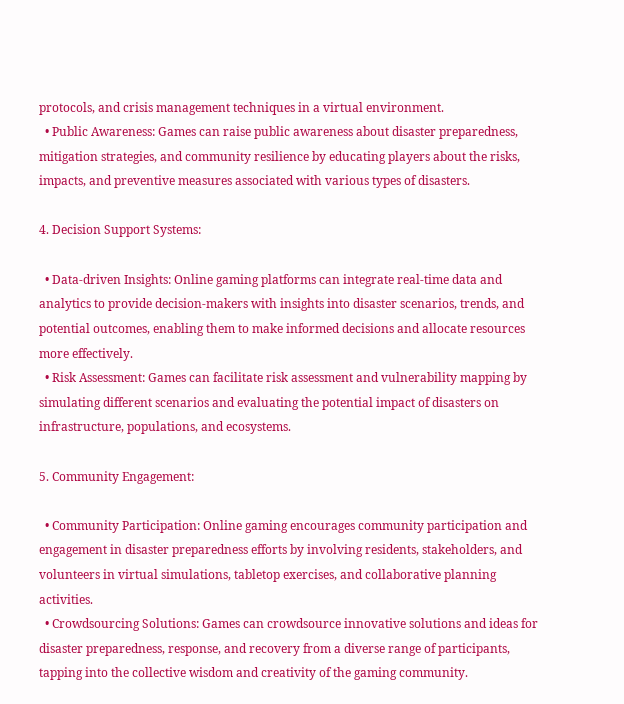protocols, and crisis management techniques in a virtual environment.
  • Public Awareness: Games can raise public awareness about disaster preparedness, mitigation strategies, and community resilience by educating players about the risks, impacts, and preventive measures associated with various types of disasters.

4. Decision Support Systems:

  • Data-driven Insights: Online gaming platforms can integrate real-time data and analytics to provide decision-makers with insights into disaster scenarios, trends, and potential outcomes, enabling them to make informed decisions and allocate resources more effectively.
  • Risk Assessment: Games can facilitate risk assessment and vulnerability mapping by simulating different scenarios and evaluating the potential impact of disasters on infrastructure, populations, and ecosystems.

5. Community Engagement:

  • Community Participation: Online gaming encourages community participation and engagement in disaster preparedness efforts by involving residents, stakeholders, and volunteers in virtual simulations, tabletop exercises, and collaborative planning activities.
  • Crowdsourcing Solutions: Games can crowdsource innovative solutions and ideas for disaster preparedness, response, and recovery from a diverse range of participants, tapping into the collective wisdom and creativity of the gaming community.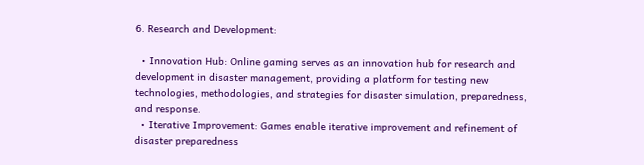6. Research and Development:

  • Innovation Hub: Online gaming serves as an innovation hub for research and development in disaster management, providing a platform for testing new technologies, methodologies, and strategies for disaster simulation, preparedness, and response.
  • Iterative Improvement: Games enable iterative improvement and refinement of disaster preparedness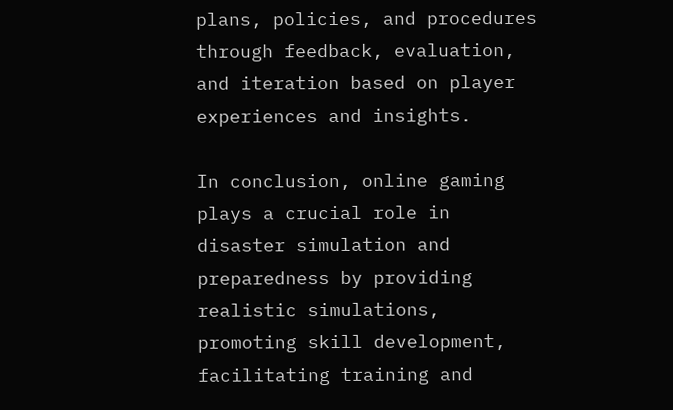plans, policies, and procedures through feedback, evaluation, and iteration based on player experiences and insights.

In conclusion, online gaming plays a crucial role in disaster simulation and preparedness by providing realistic simulations, promoting skill development, facilitating training and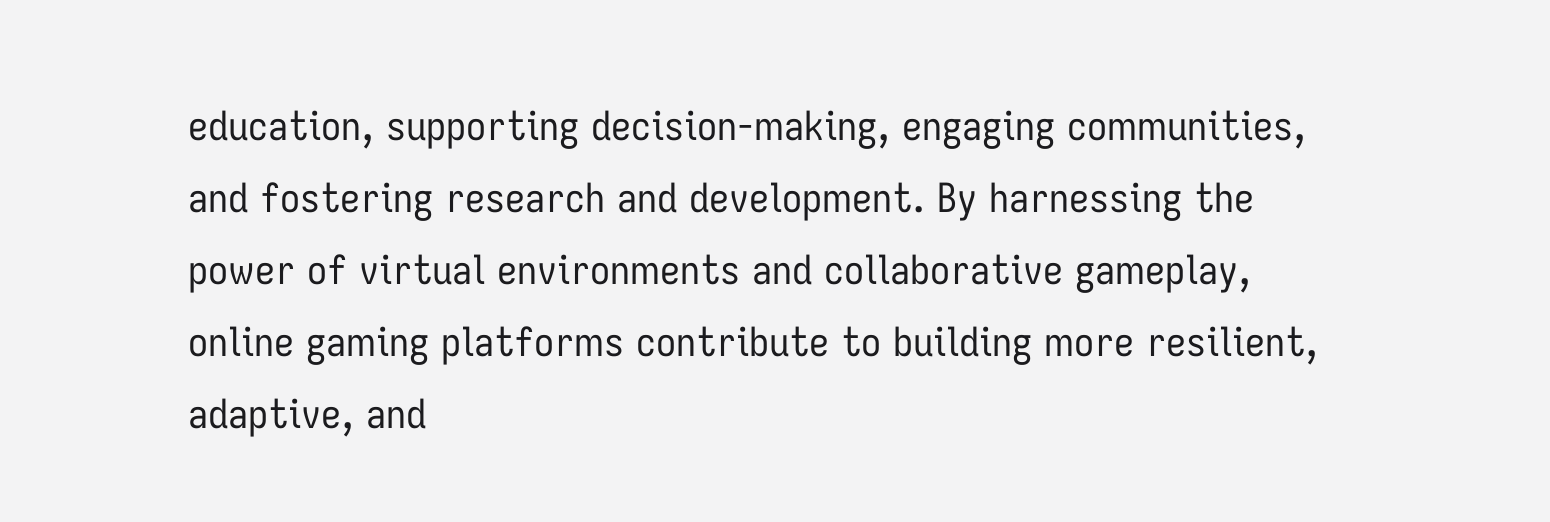education, supporting decision-making, engaging communities, and fostering research and development. By harnessing the power of virtual environments and collaborative gameplay, online gaming platforms contribute to building more resilient, adaptive, and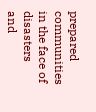prepared communities in the face of disasters and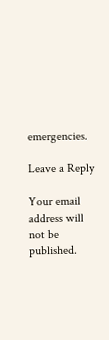emergencies.

Leave a Reply

Your email address will not be published.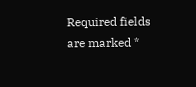Required fields are marked *